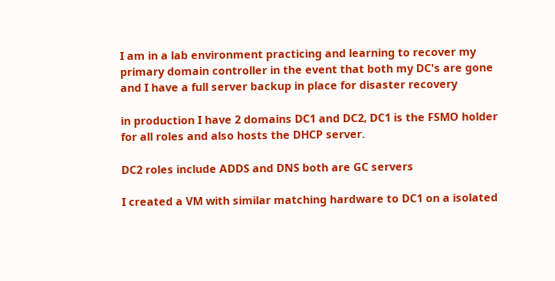I am in a lab environment practicing and learning to recover my primary domain controller in the event that both my DC's are gone and I have a full server backup in place for disaster recovery

in production I have 2 domains DC1 and DC2, DC1 is the FSMO holder for all roles and also hosts the DHCP server.

DC2 roles include ADDS and DNS both are GC servers

I created a VM with similar matching hardware to DC1 on a isolated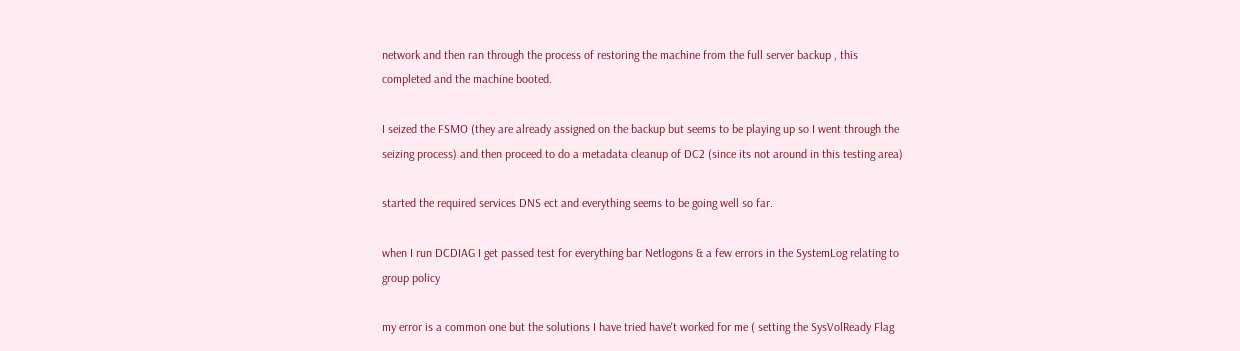network and then ran through the process of restoring the machine from the full server backup , this completed and the machine booted.

I seized the FSMO (they are already assigned on the backup but seems to be playing up so I went through the seizing process) and then proceed to do a metadata cleanup of DC2 (since its not around in this testing area)

started the required services DNS ect and everything seems to be going well so far.

when I run DCDIAG I get passed test for everything bar Netlogons & a few errors in the SystemLog relating to group policy

my error is a common one but the solutions I have tried have't worked for me ( setting the SysVolReady Flag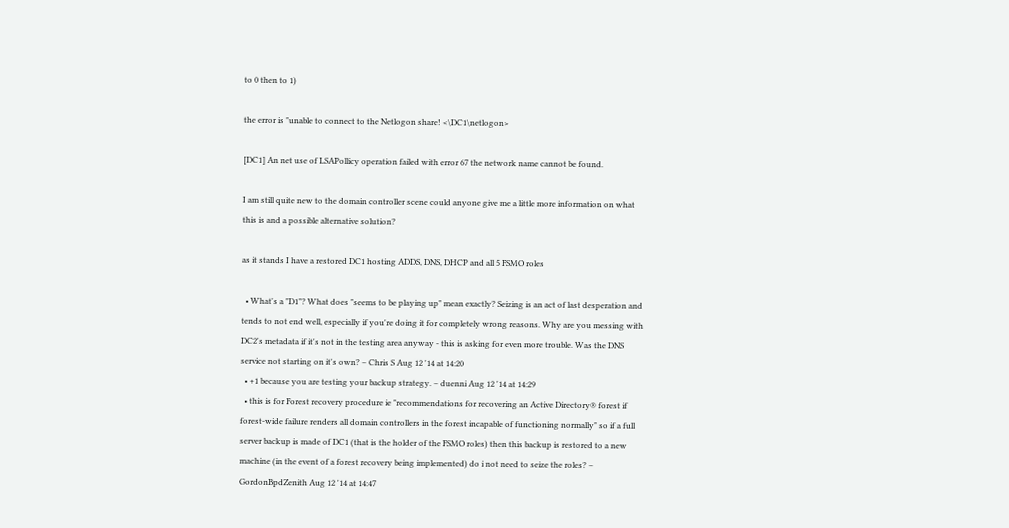to 0 then to 1)

the error is "unable to connect to the Netlogon share! <\DC1\netlogon>

[DC1] An net use of LSAPollicy operation failed with error 67 the network name cannot be found.

I am still quite new to the domain controller scene could anyone give me a little more information on what this is and a possible alternative solution?

as it stands I have a restored DC1 hosting ADDS, DNS, DHCP and all 5 FSMO roles

  • What's a "D1"? What does "seems to be playing up" mean exactly? Seizing is an act of last desperation and tends to not end well, especially if you're doing it for completely wrong reasons. Why are you messing with DC2's metadata if it's not in the testing area anyway - this is asking for even more trouble. Was the DNS service not starting on it's own? – Chris S Aug 12 '14 at 14:20
  • +1 because you are testing your backup strategy. – duenni Aug 12 '14 at 14:29
  • this is for Forest recovery procedure ie "recommendations for recovering an Active Directory® forest if forest-wide failure renders all domain controllers in the forest incapable of functioning normally" so if a full server backup is made of DC1 (that is the holder of the FSMO roles) then this backup is restored to a new machine (in the event of a forest recovery being implemented) do i not need to seize the roles? – GordonBpdZenith Aug 12 '14 at 14:47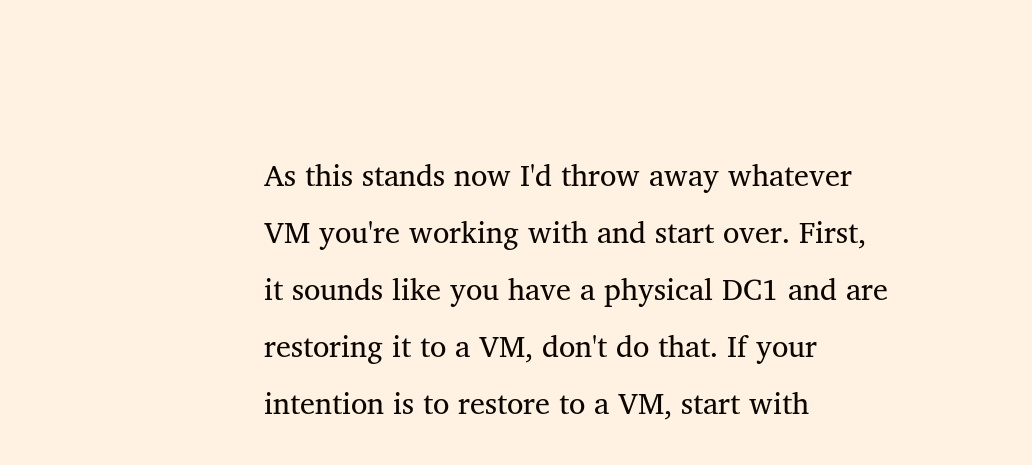As this stands now I'd throw away whatever VM you're working with and start over. First, it sounds like you have a physical DC1 and are restoring it to a VM, don't do that. If your intention is to restore to a VM, start with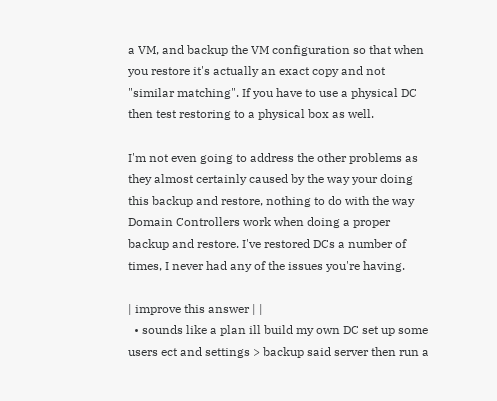a VM, and backup the VM configuration so that when you restore it's actually an exact copy and not "similar matching". If you have to use a physical DC then test restoring to a physical box as well.

I'm not even going to address the other problems as they almost certainly caused by the way your doing this backup and restore, nothing to do with the way Domain Controllers work when doing a proper backup and restore. I've restored DCs a number of times, I never had any of the issues you're having.

| improve this answer | |
  • sounds like a plan ill build my own DC set up some users ect and settings > backup said server then run a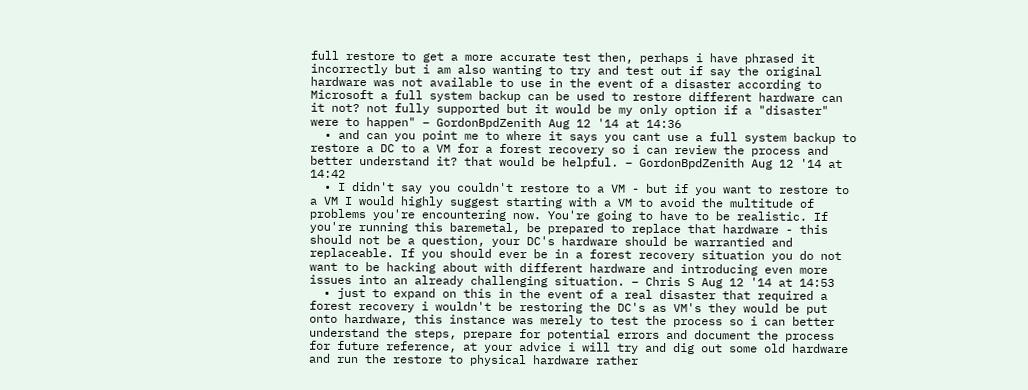full restore to get a more accurate test then, perhaps i have phrased it incorrectly but i am also wanting to try and test out if say the original hardware was not available to use in the event of a disaster according to Microsoft a full system backup can be used to restore different hardware can it not? not fully supported but it would be my only option if a "disaster" were to happen" – GordonBpdZenith Aug 12 '14 at 14:36
  • and can you point me to where it says you cant use a full system backup to restore a DC to a VM for a forest recovery so i can review the process and better understand it? that would be helpful. – GordonBpdZenith Aug 12 '14 at 14:42
  • I didn't say you couldn't restore to a VM - but if you want to restore to a VM I would highly suggest starting with a VM to avoid the multitude of problems you're encountering now. You're going to have to be realistic. If you're running this baremetal, be prepared to replace that hardware - this should not be a question, your DC's hardware should be warrantied and replaceable. If you should ever be in a forest recovery situation you do not want to be hacking about with different hardware and introducing even more issues into an already challenging situation. – Chris S Aug 12 '14 at 14:53
  • just to expand on this in the event of a real disaster that required a forest recovery i wouldn't be restoring the DC's as VM's they would be put onto hardware, this instance was merely to test the process so i can better understand the steps, prepare for potential errors and document the process for future reference, at your advice i will try and dig out some old hardware and run the restore to physical hardware rather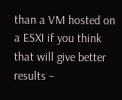than a VM hosted on a ESXI if you think that will give better results –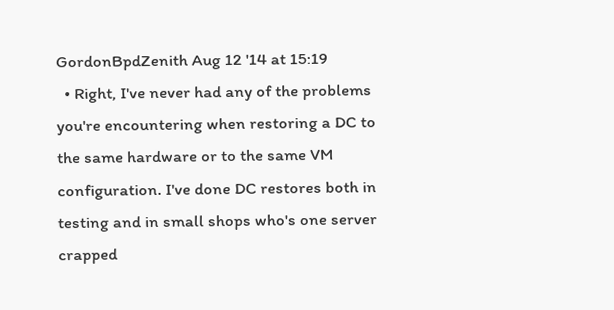GordonBpdZenith Aug 12 '14 at 15:19
  • Right, I've never had any of the problems you're encountering when restoring a DC to the same hardware or to the same VM configuration. I've done DC restores both in testing and in small shops who's one server crapped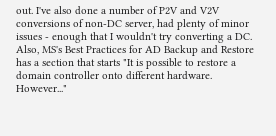out. I've also done a number of P2V and V2V conversions of non-DC server, had plenty of minor issues - enough that I wouldn't try converting a DC. Also, MS's Best Practices for AD Backup and Restore has a section that starts "It is possible to restore a domain controller onto different hardware. However..."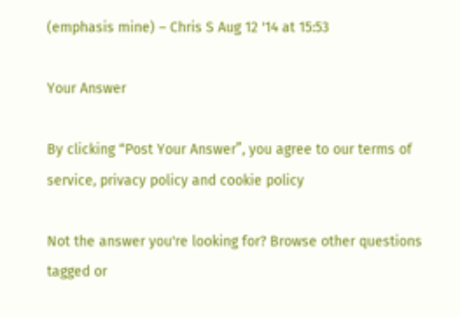(emphasis mine) – Chris S Aug 12 '14 at 15:53

Your Answer

By clicking “Post Your Answer”, you agree to our terms of service, privacy policy and cookie policy

Not the answer you're looking for? Browse other questions tagged or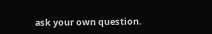ask your own question.